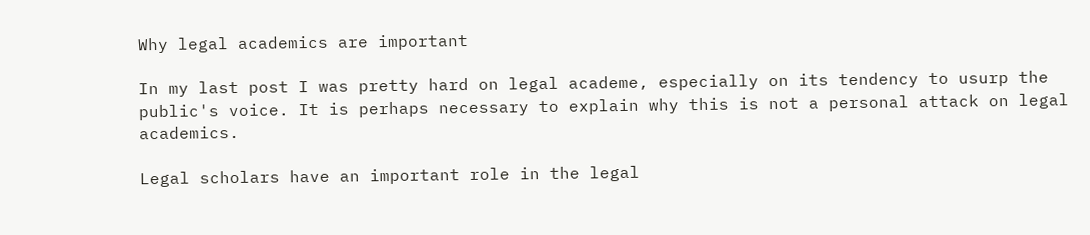Why legal academics are important

In my last post I was pretty hard on legal academe, especially on its tendency to usurp the public's voice. It is perhaps necessary to explain why this is not a personal attack on legal academics.

Legal scholars have an important role in the legal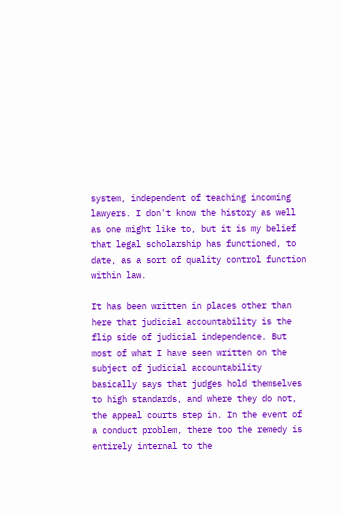system, independent of teaching incoming lawyers. I don't know the history as well as one might like to, but it is my belief that legal scholarship has functioned, to date, as a sort of quality control function within law.

It has been written in places other than here that judicial accountability is the flip side of judicial independence. But most of what I have seen written on the subject of judicial accountability basically says that judges hold themselves to high standards, and where they do not, the appeal courts step in. In the event of a conduct problem, there too the remedy is entirely internal to the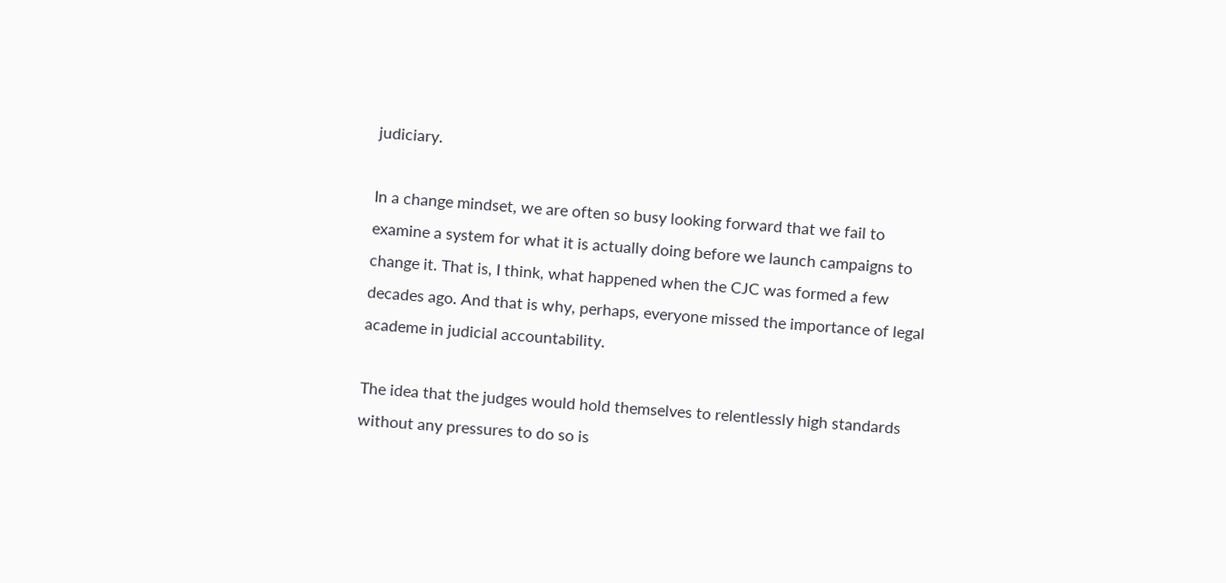judiciary.

In a change mindset, we are often so busy looking forward that we fail to examine a system for what it is actually doing before we launch campaigns to change it. That is, I think, what happened when the CJC was formed a few decades ago. And that is why, perhaps, everyone missed the importance of legal academe in judicial accountability.

The idea that the judges would hold themselves to relentlessly high standards without any pressures to do so is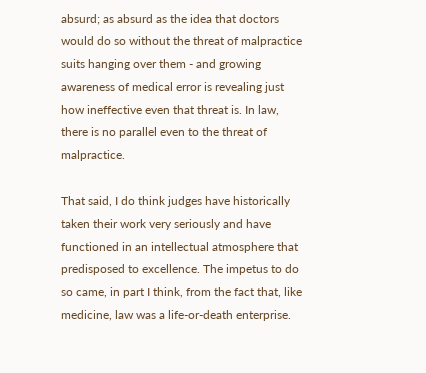absurd; as absurd as the idea that doctors would do so without the threat of malpractice suits hanging over them - and growing awareness of medical error is revealing just how ineffective even that threat is. In law, there is no parallel even to the threat of malpractice.

That said, I do think judges have historically taken their work very seriously and have functioned in an intellectual atmosphere that predisposed to excellence. The impetus to do so came, in part I think, from the fact that, like medicine, law was a life-or-death enterprise.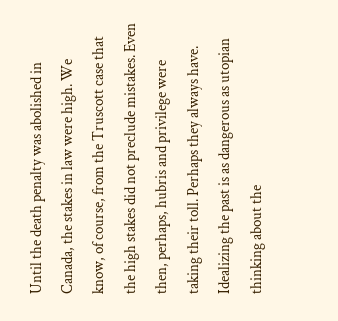Until the death penalty was abolished in Canada, the stakes in law were high. We know, of course, from the Truscott case that the high stakes did not preclude mistakes. Even then, perhaps, hubris and privilege were taking their toll. Perhaps they always have. Idealizing the past is as dangerous as utopian thinking about the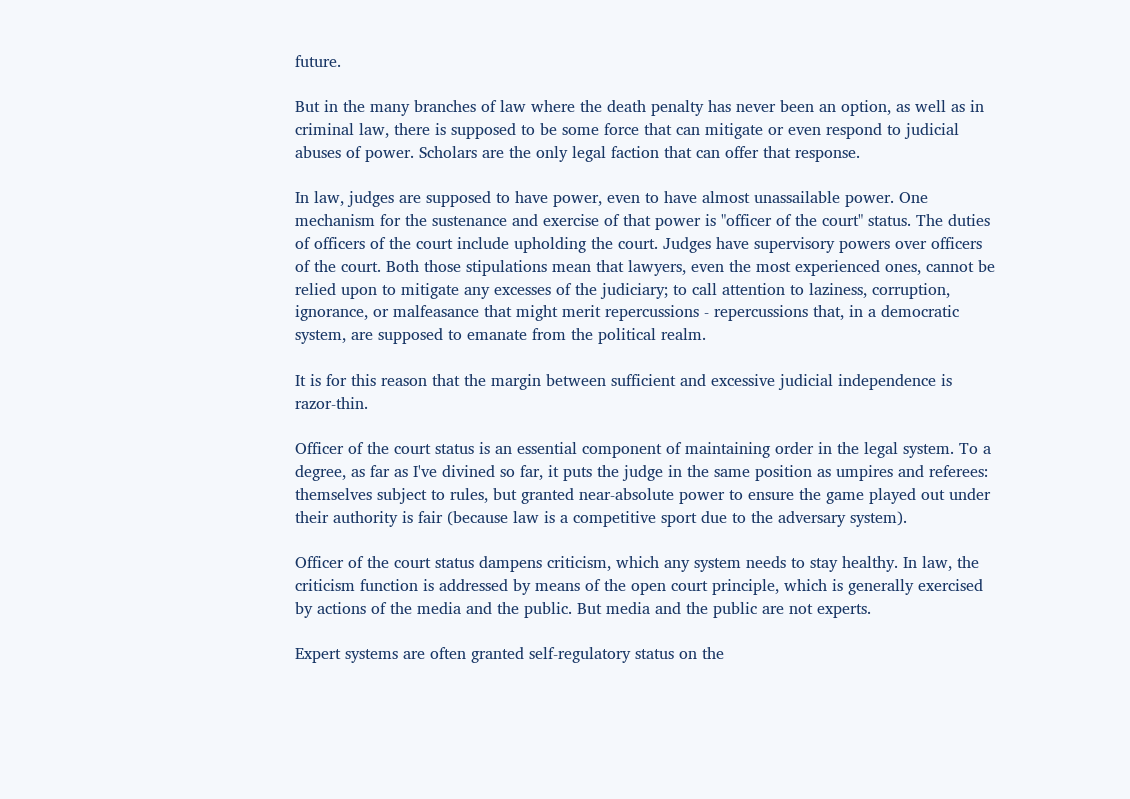future.

But in the many branches of law where the death penalty has never been an option, as well as in criminal law, there is supposed to be some force that can mitigate or even respond to judicial abuses of power. Scholars are the only legal faction that can offer that response.

In law, judges are supposed to have power, even to have almost unassailable power. One mechanism for the sustenance and exercise of that power is "officer of the court" status. The duties of officers of the court include upholding the court. Judges have supervisory powers over officers of the court. Both those stipulations mean that lawyers, even the most experienced ones, cannot be relied upon to mitigate any excesses of the judiciary; to call attention to laziness, corruption, ignorance, or malfeasance that might merit repercussions - repercussions that, in a democratic system, are supposed to emanate from the political realm.

It is for this reason that the margin between sufficient and excessive judicial independence is razor-thin.

Officer of the court status is an essential component of maintaining order in the legal system. To a degree, as far as I've divined so far, it puts the judge in the same position as umpires and referees: themselves subject to rules, but granted near-absolute power to ensure the game played out under their authority is fair (because law is a competitive sport due to the adversary system).

Officer of the court status dampens criticism, which any system needs to stay healthy. In law, the criticism function is addressed by means of the open court principle, which is generally exercised by actions of the media and the public. But media and the public are not experts.

Expert systems are often granted self-regulatory status on the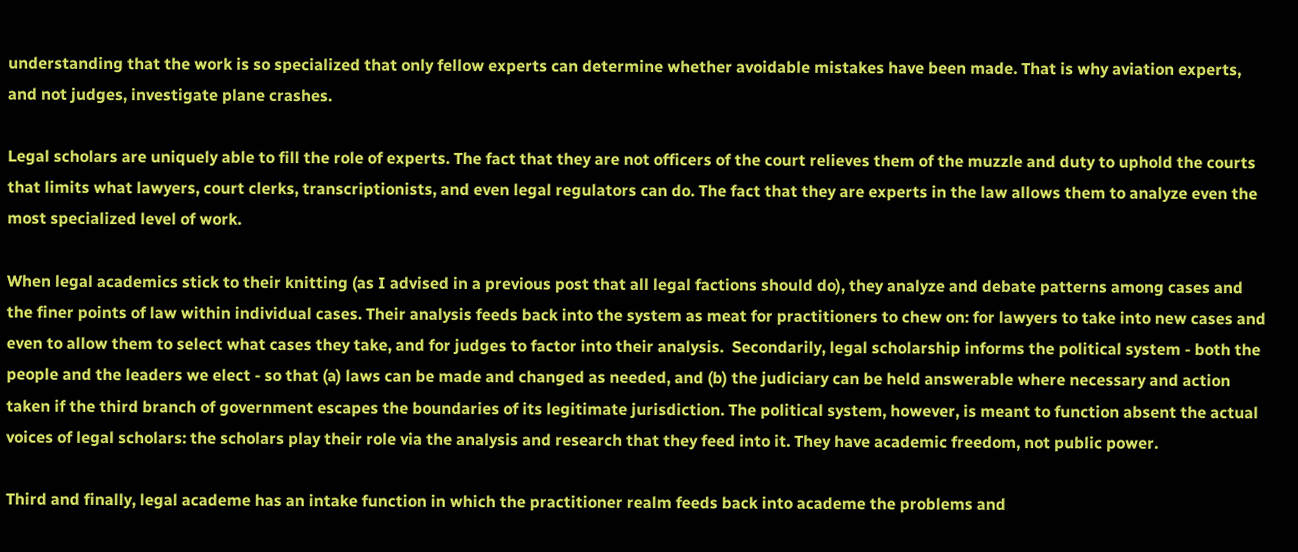understanding that the work is so specialized that only fellow experts can determine whether avoidable mistakes have been made. That is why aviation experts, and not judges, investigate plane crashes.

Legal scholars are uniquely able to fill the role of experts. The fact that they are not officers of the court relieves them of the muzzle and duty to uphold the courts that limits what lawyers, court clerks, transcriptionists, and even legal regulators can do. The fact that they are experts in the law allows them to analyze even the most specialized level of work.

When legal academics stick to their knitting (as I advised in a previous post that all legal factions should do), they analyze and debate patterns among cases and the finer points of law within individual cases. Their analysis feeds back into the system as meat for practitioners to chew on: for lawyers to take into new cases and even to allow them to select what cases they take, and for judges to factor into their analysis.  Secondarily, legal scholarship informs the political system - both the people and the leaders we elect - so that (a) laws can be made and changed as needed, and (b) the judiciary can be held answerable where necessary and action taken if the third branch of government escapes the boundaries of its legitimate jurisdiction. The political system, however, is meant to function absent the actual voices of legal scholars: the scholars play their role via the analysis and research that they feed into it. They have academic freedom, not public power.

Third and finally, legal academe has an intake function in which the practitioner realm feeds back into academe the problems and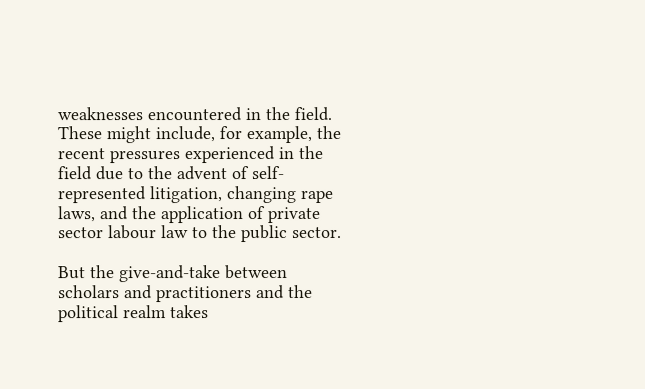weaknesses encountered in the field. These might include, for example, the recent pressures experienced in the field due to the advent of self-represented litigation, changing rape laws, and the application of private sector labour law to the public sector.

But the give-and-take between scholars and practitioners and the political realm takes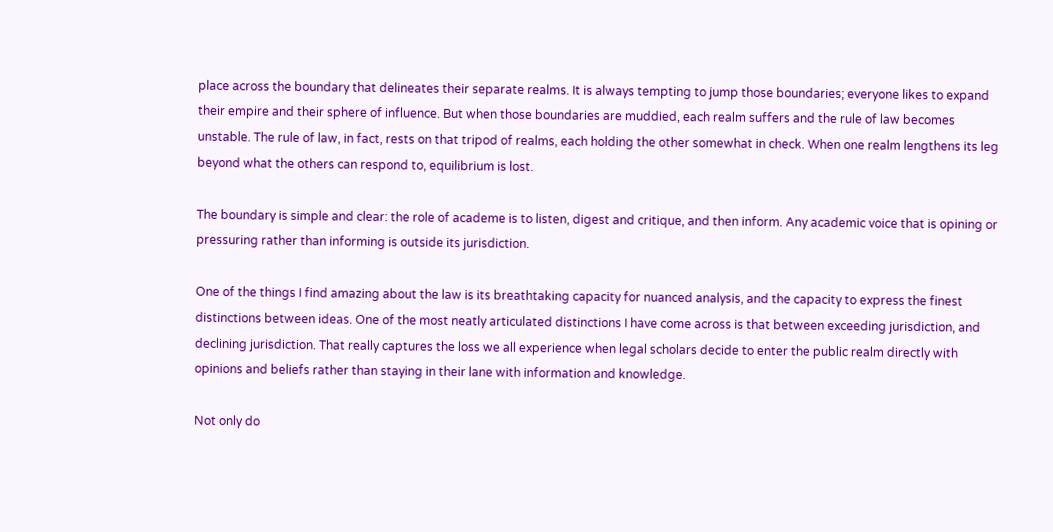place across the boundary that delineates their separate realms. It is always tempting to jump those boundaries; everyone likes to expand their empire and their sphere of influence. But when those boundaries are muddied, each realm suffers and the rule of law becomes unstable. The rule of law, in fact, rests on that tripod of realms, each holding the other somewhat in check. When one realm lengthens its leg beyond what the others can respond to, equilibrium is lost.

The boundary is simple and clear: the role of academe is to listen, digest and critique, and then inform. Any academic voice that is opining or pressuring rather than informing is outside its jurisdiction.

One of the things I find amazing about the law is its breathtaking capacity for nuanced analysis, and the capacity to express the finest distinctions between ideas. One of the most neatly articulated distinctions I have come across is that between exceeding jurisdiction, and declining jurisdiction. That really captures the loss we all experience when legal scholars decide to enter the public realm directly with opinions and beliefs rather than staying in their lane with information and knowledge.

Not only do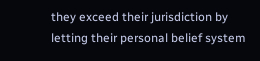they exceed their jurisdiction by letting their personal belief system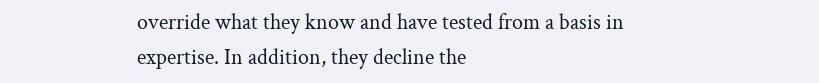override what they know and have tested from a basis in expertise. In addition, they decline the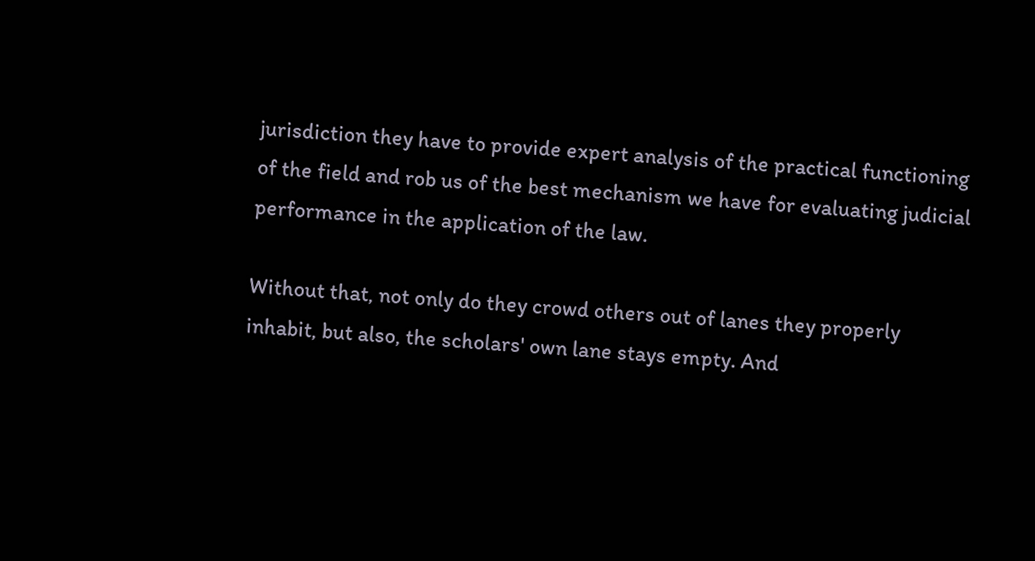jurisdiction they have to provide expert analysis of the practical functioning of the field and rob us of the best mechanism we have for evaluating judicial performance in the application of the law.

Without that, not only do they crowd others out of lanes they properly inhabit, but also, the scholars' own lane stays empty. And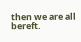then we are all bereft.